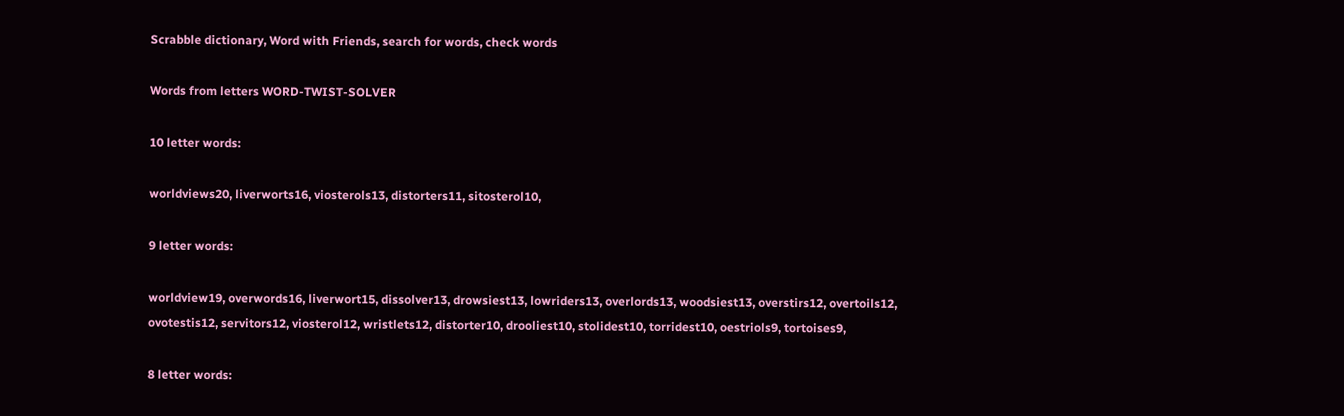Scrabble dictionary, Word with Friends, search for words, check words

Words from letters WORD-TWIST-SOLVER

10 letter words:

worldviews20, liverworts16, viosterols13, distorters11, sitosterol10,

9 letter words:

worldview19, overwords16, liverwort15, dissolver13, drowsiest13, lowriders13, overlords13, woodsiest13, overstirs12, overtoils12, ovotestis12, servitors12, viosterol12, wristlets12, distorter10, drooliest10, stolidest10, torridest10, oestriols9, tortoises9,

8 letter words: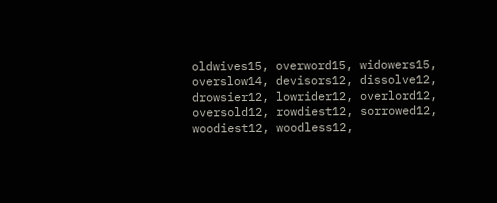oldwives15, overword15, widowers15, overslow14, devisors12, dissolve12, drowsier12, lowrider12, overlord12, oversold12, rowdiest12, sorrowed12, woodiest12, woodless12,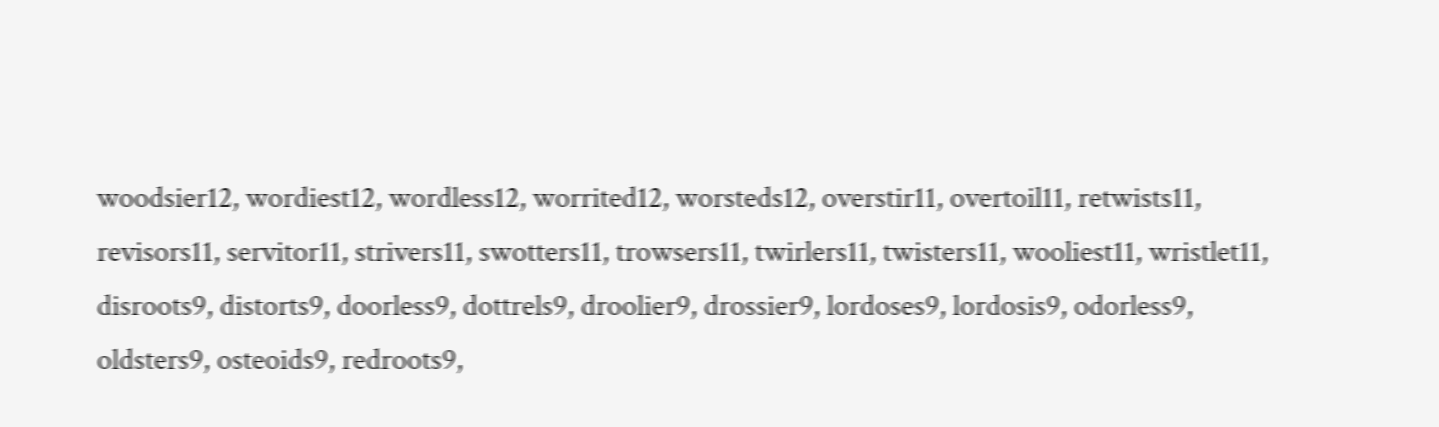woodsier12, wordiest12, wordless12, worrited12, worsteds12, overstir11, overtoil11, retwists11, revisors11, servitor11, strivers11, swotters11, trowsers11, twirlers11, twisters11, wooliest11, wristlet11, disroots9, distorts9, doorless9, dottrels9, droolier9, drossier9, lordoses9, lordosis9, odorless9, oldsters9, osteoids9, redroots9,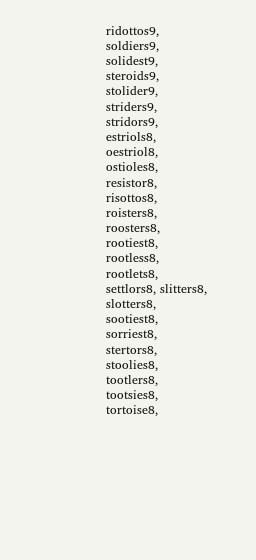ridottos9, soldiers9, solidest9, steroids9, stolider9, striders9, stridors9, estriols8, oestriol8, ostioles8, resistor8, risottos8, roisters8, roosters8, rootiest8, rootless8, rootlets8, settlors8, slitters8, slotters8, sootiest8, sorriest8, stertors8, stoolies8, tootlers8, tootsies8, tortoise8,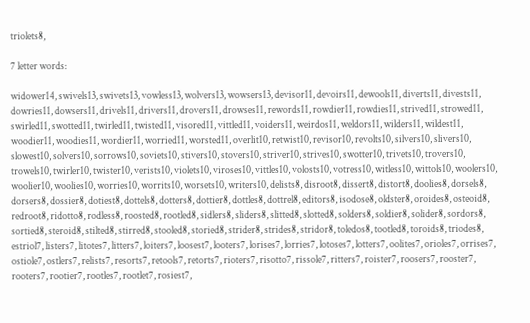triolets8,

7 letter words:

widower14, swivels13, swivets13, vowless13, wolvers13, wowsers13, devisor11, devoirs11, dewools11, diverts11, divests11, dowries11, dowsers11, drivels11, drivers11, drovers11, drowses11, rewords11, rowdier11, rowdies11, strived11, strowed11, swirled11, swotted11, twirled11, twisted11, visored11, vittled11, voiders11, weirdos11, weldors11, wilders11, wildest11, woodier11, woodies11, wordier11, worried11, worsted11, overlit10, retwist10, revisor10, revolts10, silvers10, slivers10, slowest10, solvers10, sorrows10, soviets10, stivers10, stovers10, striver10, strives10, swotter10, trivets10, trovers10, trowels10, twirler10, twister10, verists10, violets10, viroses10, vittles10, volosts10, votress10, witless10, wittols10, woolers10, woolier10, woolies10, worries10, worrits10, worsets10, writers10, delists8, disroot8, dissert8, distort8, doolies8, dorsels8, dorsers8, dossier8, dotiest8, dottels8, dotters8, dottier8, dottles8, dottrel8, editors8, isodose8, oldster8, oroides8, osteoid8, redroot8, ridotto8, rodless8, roosted8, rootled8, sidlers8, sliders8, slitted8, slotted8, solders8, soldier8, solider8, sordors8, sortied8, steroid8, stilted8, stirred8, stooled8, storied8, strider8, strides8, stridor8, toledos8, tootled8, toroids8, triodes8, estriol7, listers7, litotes7, litters7, loiters7, loosest7, looters7, lorises7, lorries7, lotoses7, lotters7, oolites7, orioles7, orrises7, ostiole7, ostlers7, relists7, resorts7, retools7, retorts7, rioters7, risotto7, rissole7, ritters7, roister7, roosers7, rooster7, rooters7, rootier7, rootles7, rootlet7, rosiest7,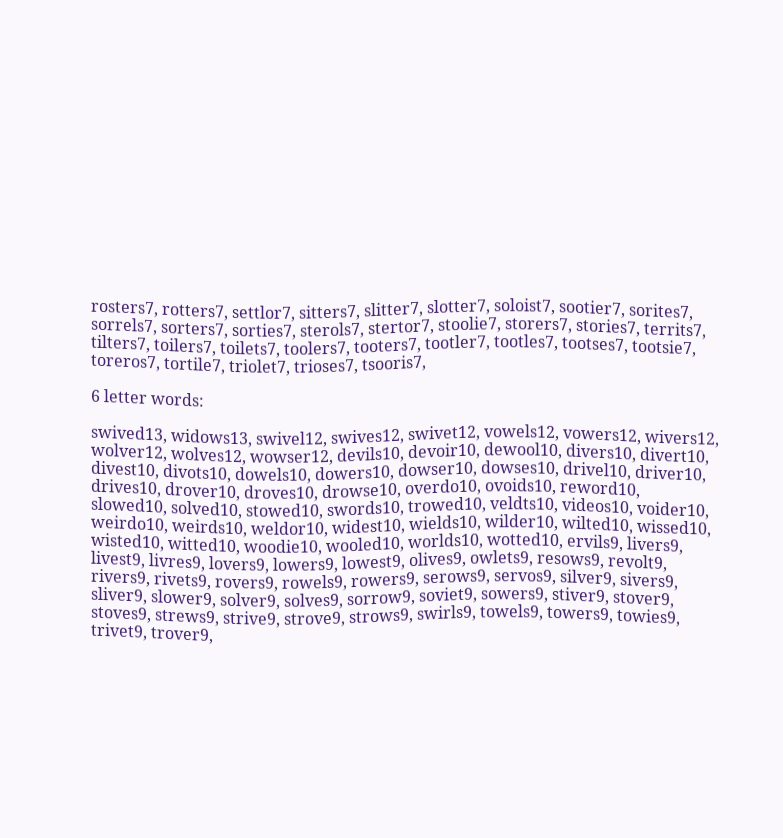rosters7, rotters7, settlor7, sitters7, slitter7, slotter7, soloist7, sootier7, sorites7, sorrels7, sorters7, sorties7, sterols7, stertor7, stoolie7, storers7, stories7, territs7, tilters7, toilers7, toilets7, toolers7, tooters7, tootler7, tootles7, tootses7, tootsie7, toreros7, tortile7, triolet7, trioses7, tsooris7,

6 letter words:

swived13, widows13, swivel12, swives12, swivet12, vowels12, vowers12, wivers12, wolver12, wolves12, wowser12, devils10, devoir10, dewool10, divers10, divert10, divest10, divots10, dowels10, dowers10, dowser10, dowses10, drivel10, driver10, drives10, drover10, droves10, drowse10, overdo10, ovoids10, reword10, slowed10, solved10, stowed10, swords10, trowed10, veldts10, videos10, voider10, weirdo10, weirds10, weldor10, widest10, wields10, wilder10, wilted10, wissed10, wisted10, witted10, woodie10, wooled10, worlds10, wotted10, ervils9, livers9, livest9, livres9, lovers9, lowers9, lowest9, olives9, owlets9, resows9, revolt9, rivers9, rivets9, rovers9, rowels9, rowers9, serows9, servos9, silver9, sivers9, sliver9, slower9, solver9, solves9, sorrow9, soviet9, sowers9, stiver9, stover9, stoves9, strews9, strive9, strove9, strows9, swirls9, towels9, towers9, towies9, trivet9, trover9,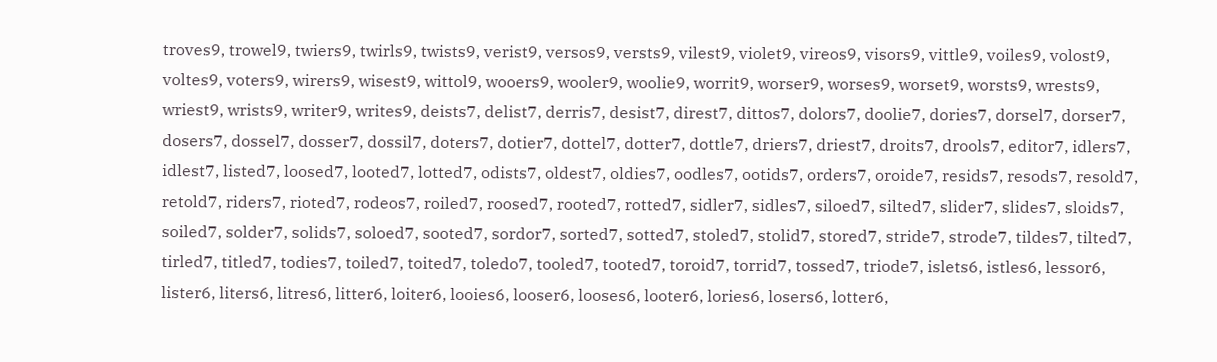troves9, trowel9, twiers9, twirls9, twists9, verist9, versos9, versts9, vilest9, violet9, vireos9, visors9, vittle9, voiles9, volost9, voltes9, voters9, wirers9, wisest9, wittol9, wooers9, wooler9, woolie9, worrit9, worser9, worses9, worset9, worsts9, wrests9, wriest9, wrists9, writer9, writes9, deists7, delist7, derris7, desist7, direst7, dittos7, dolors7, doolie7, dories7, dorsel7, dorser7, dosers7, dossel7, dosser7, dossil7, doters7, dotier7, dottel7, dotter7, dottle7, driers7, driest7, droits7, drools7, editor7, idlers7, idlest7, listed7, loosed7, looted7, lotted7, odists7, oldest7, oldies7, oodles7, ootids7, orders7, oroide7, resids7, resods7, resold7, retold7, riders7, rioted7, rodeos7, roiled7, roosed7, rooted7, rotted7, sidler7, sidles7, siloed7, silted7, slider7, slides7, sloids7, soiled7, solder7, solids7, soloed7, sooted7, sordor7, sorted7, sotted7, stoled7, stolid7, stored7, stride7, strode7, tildes7, tilted7, tirled7, titled7, todies7, toiled7, toited7, toledo7, tooled7, tooted7, toroid7, torrid7, tossed7, triode7, islets6, istles6, lessor6, lister6, liters6, litres6, litter6, loiter6, looies6, looser6, looses6, looter6, lories6, losers6, lotter6,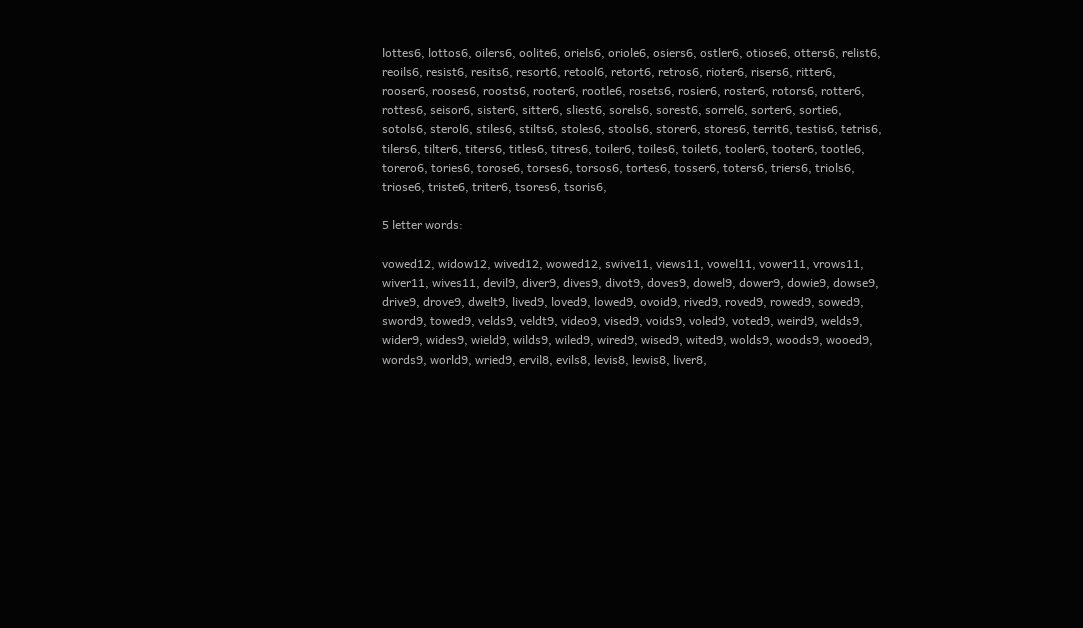lottes6, lottos6, oilers6, oolite6, oriels6, oriole6, osiers6, ostler6, otiose6, otters6, relist6, reoils6, resist6, resits6, resort6, retool6, retort6, retros6, rioter6, risers6, ritter6, rooser6, rooses6, roosts6, rooter6, rootle6, rosets6, rosier6, roster6, rotors6, rotter6, rottes6, seisor6, sister6, sitter6, sliest6, sorels6, sorest6, sorrel6, sorter6, sortie6, sotols6, sterol6, stiles6, stilts6, stoles6, stools6, storer6, stores6, territ6, testis6, tetris6, tilers6, tilter6, titers6, titles6, titres6, toiler6, toiles6, toilet6, tooler6, tooter6, tootle6, torero6, tories6, torose6, torses6, torsos6, tortes6, tosser6, toters6, triers6, triols6, triose6, triste6, triter6, tsores6, tsoris6,

5 letter words:

vowed12, widow12, wived12, wowed12, swive11, views11, vowel11, vower11, vrows11, wiver11, wives11, devil9, diver9, dives9, divot9, doves9, dowel9, dower9, dowie9, dowse9, drive9, drove9, dwelt9, lived9, loved9, lowed9, ovoid9, rived9, roved9, rowed9, sowed9, sword9, towed9, velds9, veldt9, video9, vised9, voids9, voled9, voted9, weird9, welds9, wider9, wides9, wield9, wilds9, wiled9, wired9, wised9, wited9, wolds9, woods9, wooed9, words9, world9, wried9, ervil8, evils8, levis8, lewis8, liver8,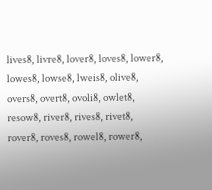lives8, livre8, lover8, loves8, lower8, lowes8, lowse8, lweis8, olive8, overs8, overt8, ovoli8, owlet8, resow8, river8, rives8, rivet8, rover8, roves8, rowel8, rower8,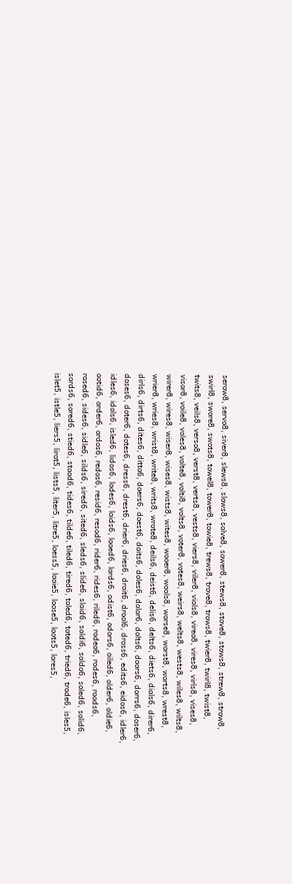serow8, servo8, siver8, slews8, slows8, solve8, sower8, stews8, stove8, stows8, strew8, strow8, swirl8, swore8, swots8, towel8, tower8, towie8, trews8, trove8, trows8, twier8, twirl8, twist8, twits8, veils8, verso8, verst8, verts8, vests8, viers8, viler8, viols8, vireo8, vires8, virls8, vises8, visor8, voile8, voles8, volte8, volti8, volts8, voter8, votes8, weirs8, welts8, wests8, wiles8, wilts8, wirer8, wires8, wiser8, wises8, wists8, wites8, wooer8, wools8, worse8, worst8, worts8, wrest8, wrier8, wries8, wrist8, write8, writs8, wrote8, deils6, deist6, delis6, delts6, diets6, diols6, direr6, dirls6, dirts6, dites6, ditto6, doers6, doest6, doits6, doles6, dolor6, dolts6, doors6, dorrs6, doser6, doses6, doter6, dotes6, dress6, drest6, drier6, dries6, droit6, drool6, dross6, edits6, eidos6, idler6, idles6, idols6, isled6, lidos6, lodes6, loids6, looed6, lords6, odist6, odors6, oiled6, older6, oldie6, ootid6, order6, ordos6, redos6, resid6, resod6, rider6, rides6, riled6, rodeo6, rodes6, roods6, rosed6, sides6, sidle6, silds6, sired6, sited6, sleds6, slide6, sloid6, soldi6, soldo6, soled6, solid6, sords6, sored6, stied6, stood6, tides6, tilde6, tiled6, tired6, toled6, toted6, tried6, trode6, isles5, islet5, istle5, liers5, lirot5, lists5, liter5, litre5, loess5, looie5, loose5, loots5, lores5,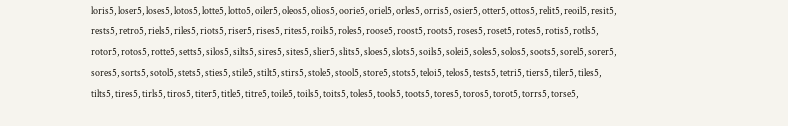loris5, loser5, loses5, lotos5, lotte5, lotto5, oiler5, oleos5, olios5, oorie5, oriel5, orles5, orris5, osier5, otter5, ottos5, relit5, reoil5, resit5, rests5, retro5, riels5, riles5, riots5, riser5, rises5, rites5, roils5, roles5, roose5, roost5, roots5, roses5, roset5, rotes5, rotis5, rotls5, rotor5, rotos5, rotte5, setts5, silos5, silts5, sires5, sites5, slier5, slits5, sloes5, slots5, soils5, solei5, soles5, solos5, soots5, sorel5, sorer5, sores5, sorts5, sotol5, stets5, sties5, stile5, stilt5, stirs5, stole5, stool5, store5, stots5, teloi5, telos5, tests5, tetri5, tiers5, tiler5, tiles5, tilts5, tires5, tirls5, tiros5, titer5, title5, titre5, toile5, toils5, toits5, toles5, tools5, toots5, tores5, toros5, torot5, torrs5, torse5,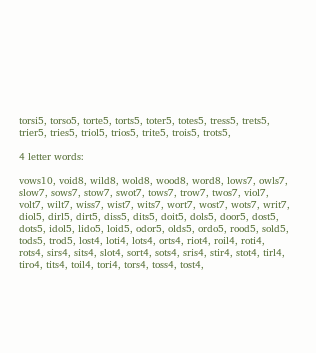torsi5, torso5, torte5, torts5, toter5, totes5, tress5, trets5, trier5, tries5, triol5, trios5, trite5, trois5, trots5,

4 letter words:

vows10, void8, wild8, wold8, wood8, word8, lows7, owls7, slow7, sows7, stow7, swot7, tows7, trow7, twos7, viol7, volt7, wilt7, wiss7, wist7, wits7, wort7, wost7, wots7, writ7, diol5, dirl5, dirt5, diss5, dits5, doit5, dols5, door5, dost5, dots5, idol5, lido5, loid5, odor5, olds5, ordo5, rood5, sold5, tods5, trod5, lost4, loti4, lots4, orts4, riot4, roil4, roti4, rots4, sirs4, sits4, slot4, sort4, sots4, sris4, stir4, stot4, tirl4, tiro4, tits4, toil4, tori4, tors4, toss4, tost4,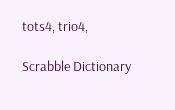tots4, trio4,

Scrabble Dictionary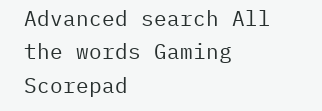Advanced search All the words Gaming Scorepad